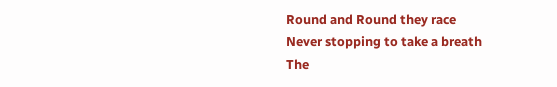Round and Round they race
Never stopping to take a breath
The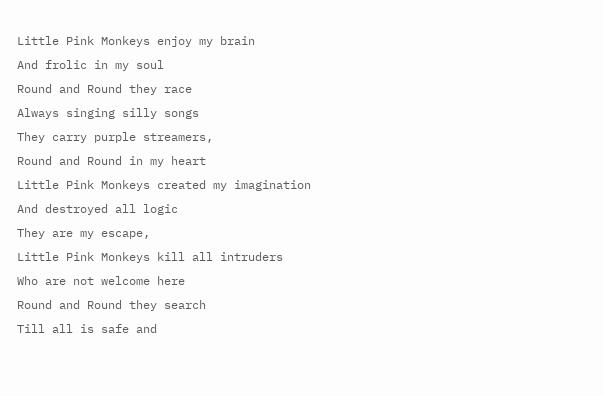Little Pink Monkeys enjoy my brain
And frolic in my soul
Round and Round they race
Always singing silly songs
They carry purple streamers,
Round and Round in my heart
Little Pink Monkeys created my imagination
And destroyed all logic
They are my escape,
Little Pink Monkeys kill all intruders
Who are not welcome here
Round and Round they search
Till all is safe and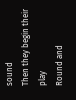sound
Then they begin their play
Round and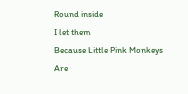Round inside
I let them
Because Little Pink Monkeys
Are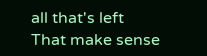all that's left
That make sense